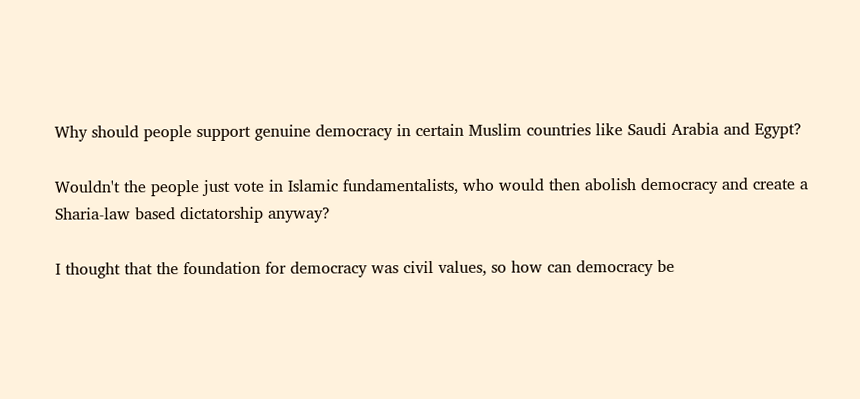Why should people support genuine democracy in certain Muslim countries like Saudi Arabia and Egypt?

Wouldn't the people just vote in Islamic fundamentalists, who would then abolish democracy and create a Sharia-law based dictatorship anyway?

I thought that the foundation for democracy was civil values, so how can democracy be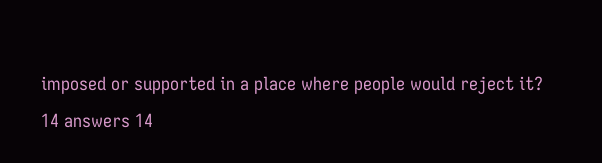imposed or supported in a place where people would reject it?
14 answers 14